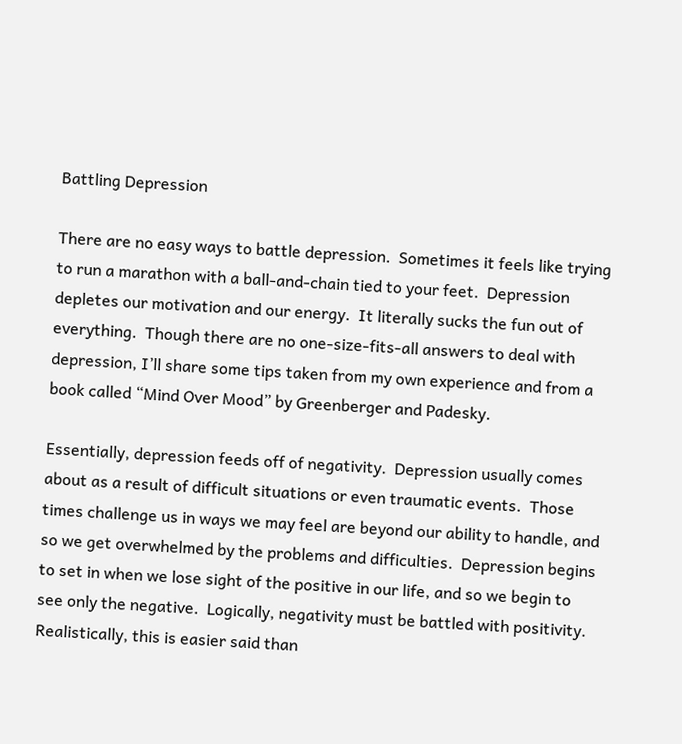Battling Depression

There are no easy ways to battle depression.  Sometimes it feels like trying to run a marathon with a ball-and-chain tied to your feet.  Depression depletes our motivation and our energy.  It literally sucks the fun out of everything.  Though there are no one-size-fits-all answers to deal with depression, I’ll share some tips taken from my own experience and from a book called “Mind Over Mood” by Greenberger and Padesky.

Essentially, depression feeds off of negativity.  Depression usually comes about as a result of difficult situations or even traumatic events.  Those times challenge us in ways we may feel are beyond our ability to handle, and so we get overwhelmed by the problems and difficulties.  Depression begins to set in when we lose sight of the positive in our life, and so we begin to see only the negative.  Logically, negativity must be battled with positivity.  Realistically, this is easier said than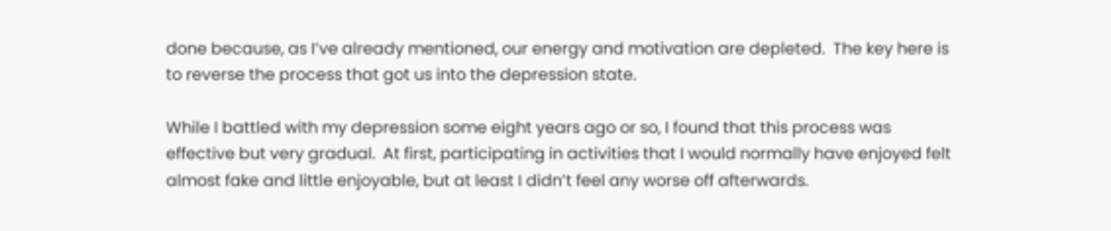done because, as I’ve already mentioned, our energy and motivation are depleted.  The key here is to reverse the process that got us into the depression state.

While I battled with my depression some eight years ago or so, I found that this process was effective but very gradual.  At first, participating in activities that I would normally have enjoyed felt almost fake and little enjoyable, but at least I didn’t feel any worse off afterwards.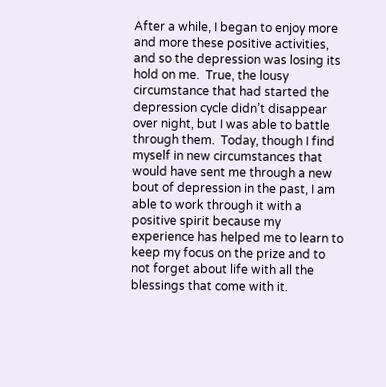After a while, I began to enjoy more and more these positive activities, and so the depression was losing its hold on me.  True, the lousy circumstance that had started the depression cycle didn’t disappear over night, but I was able to battle through them.  Today, though I find myself in new circumstances that would have sent me through a new bout of depression in the past, I am able to work through it with a positive spirit because my experience has helped me to learn to keep my focus on the prize and to not forget about life with all the blessings that come with it.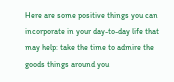Here are some positive things you can incorporate in your day-to-day life that may help: take the time to admire the goods things around you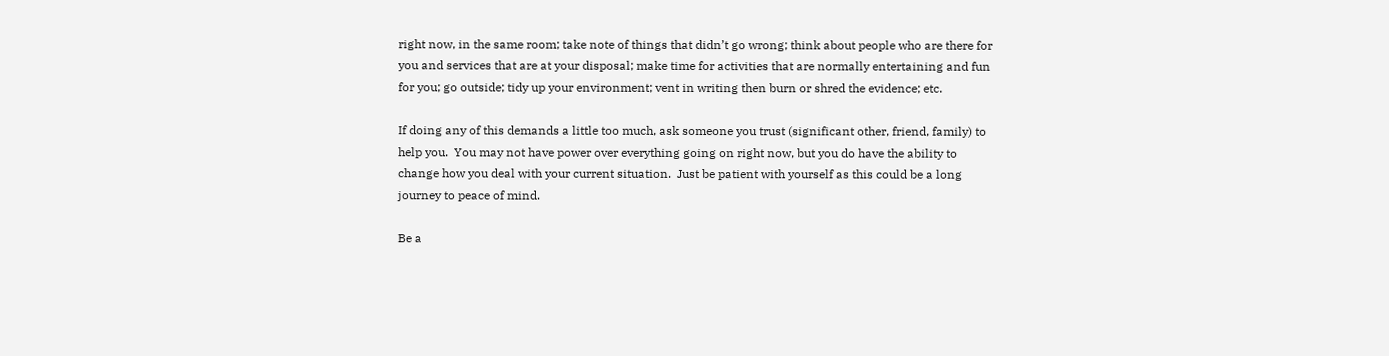right now, in the same room; take note of things that didn’t go wrong; think about people who are there for you and services that are at your disposal; make time for activities that are normally entertaining and fun for you; go outside; tidy up your environment; vent in writing then burn or shred the evidence; etc.

If doing any of this demands a little too much, ask someone you trust (significant other, friend, family) to help you.  You may not have power over everything going on right now, but you do have the ability to change how you deal with your current situation.  Just be patient with yourself as this could be a long journey to peace of mind.

Be a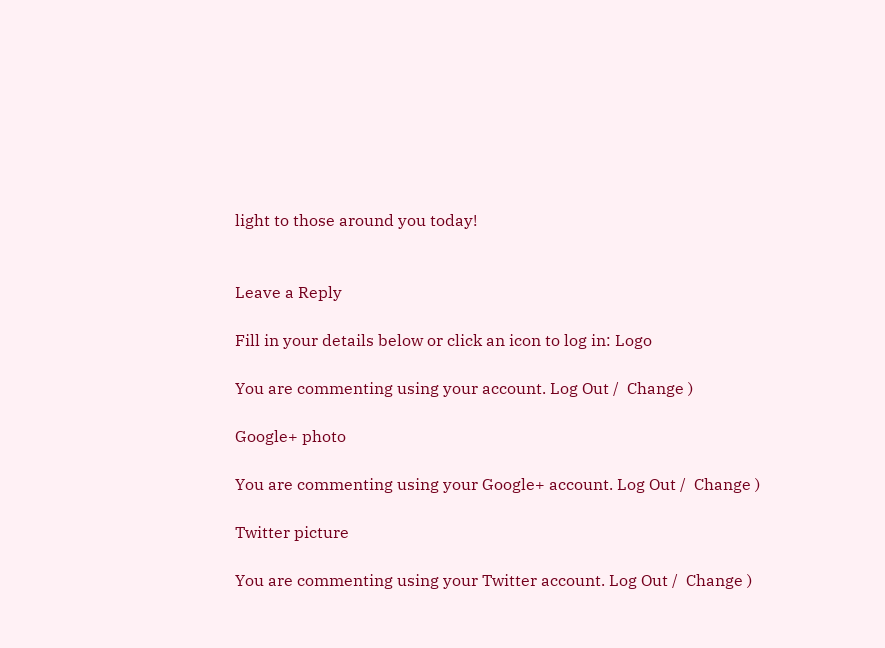light to those around you today!


Leave a Reply

Fill in your details below or click an icon to log in: Logo

You are commenting using your account. Log Out /  Change )

Google+ photo

You are commenting using your Google+ account. Log Out /  Change )

Twitter picture

You are commenting using your Twitter account. Log Out /  Change )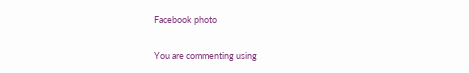Facebook photo

You are commenting using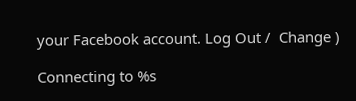your Facebook account. Log Out /  Change )

Connecting to %s